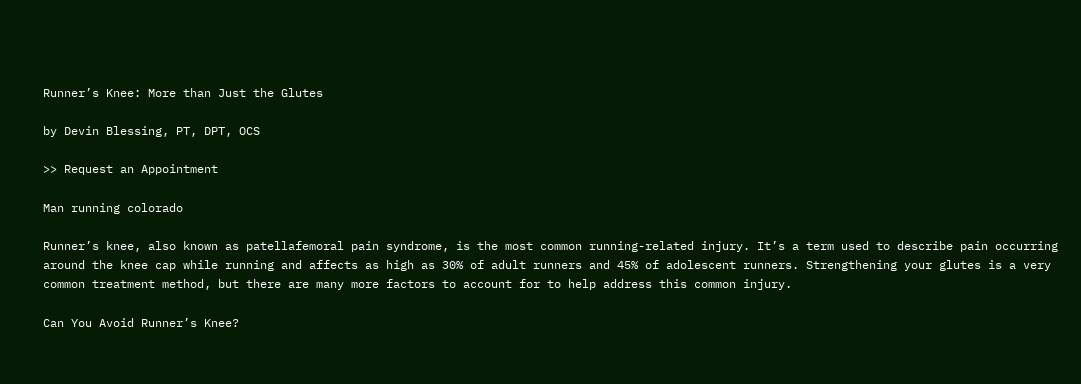Runner’s Knee: More than Just the Glutes

by Devin Blessing, PT, DPT, OCS

>> Request an Appointment

Man running colorado

Runner’s knee, also known as patellafemoral pain syndrome, is the most common running-related injury. It’s a term used to describe pain occurring around the knee cap while running and affects as high as 30% of adult runners and 45% of adolescent runners. Strengthening your glutes is a very common treatment method, but there are many more factors to account for to help address this common injury.

Can You Avoid Runner’s Knee?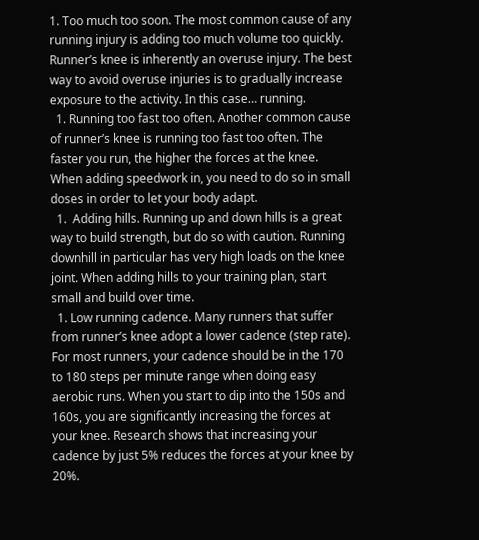1. Too much too soon. The most common cause of any running injury is adding too much volume too quickly. Runner’s knee is inherently an overuse injury. The best way to avoid overuse injuries is to gradually increase exposure to the activity. In this case… running.
  1. Running too fast too often. Another common cause of runner’s knee is running too fast too often. The faster you run, the higher the forces at the knee. When adding speedwork in, you need to do so in small doses in order to let your body adapt.
  1.  Adding hills. Running up and down hills is a great way to build strength, but do so with caution. Running downhill in particular has very high loads on the knee joint. When adding hills to your training plan, start small and build over time.
  1. Low running cadence. Many runners that suffer from runner’s knee adopt a lower cadence (step rate). For most runners, your cadence should be in the 170 to 180 steps per minute range when doing easy aerobic runs. When you start to dip into the 150s and 160s, you are significantly increasing the forces at your knee. Research shows that increasing your cadence by just 5% reduces the forces at your knee by 20%.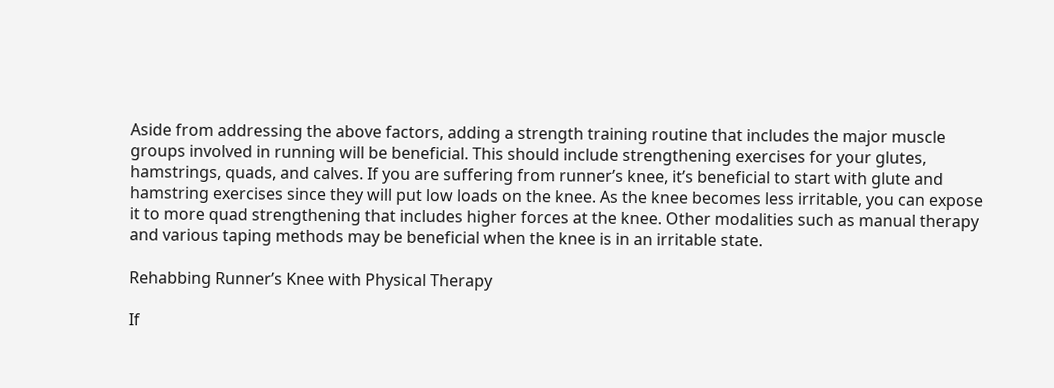Aside from addressing the above factors, adding a strength training routine that includes the major muscle groups involved in running will be beneficial. This should include strengthening exercises for your glutes, hamstrings, quads, and calves. If you are suffering from runner’s knee, it’s beneficial to start with glute and hamstring exercises since they will put low loads on the knee. As the knee becomes less irritable, you can expose it to more quad strengthening that includes higher forces at the knee. Other modalities such as manual therapy and various taping methods may be beneficial when the knee is in an irritable state.

Rehabbing Runner’s Knee with Physical Therapy

If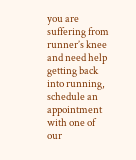you are suffering from runner’s knee and need help getting back into running, schedule an appointment with one of our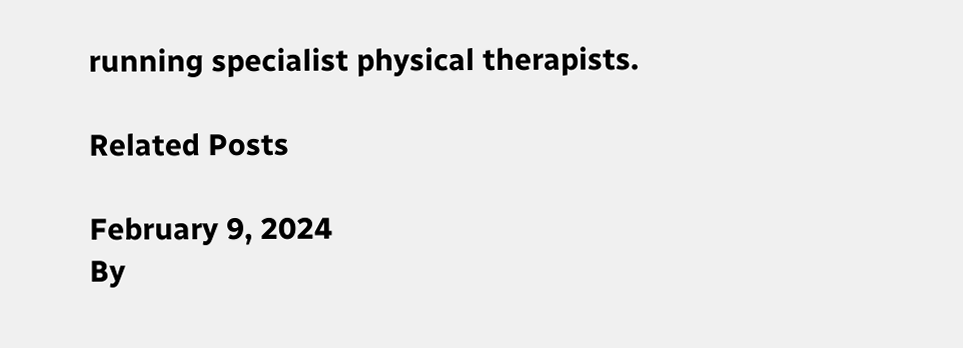running specialist physical therapists.

Related Posts

February 9, 2024
By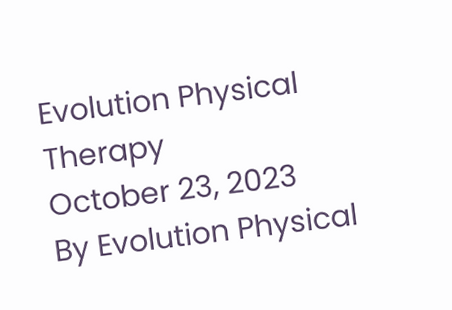Evolution Physical Therapy
October 23, 2023
By Evolution Physical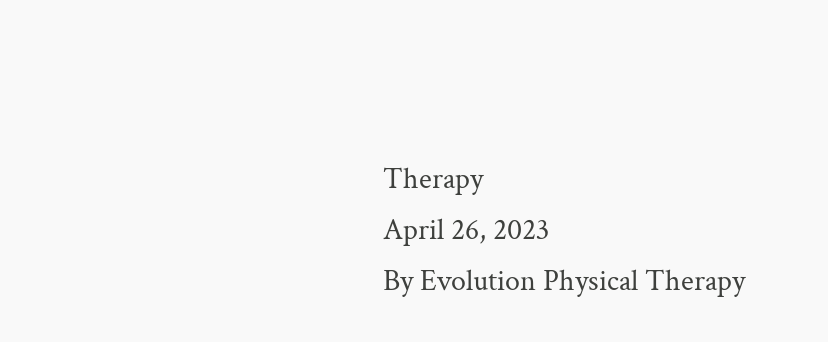Therapy
April 26, 2023
By Evolution Physical Therapy